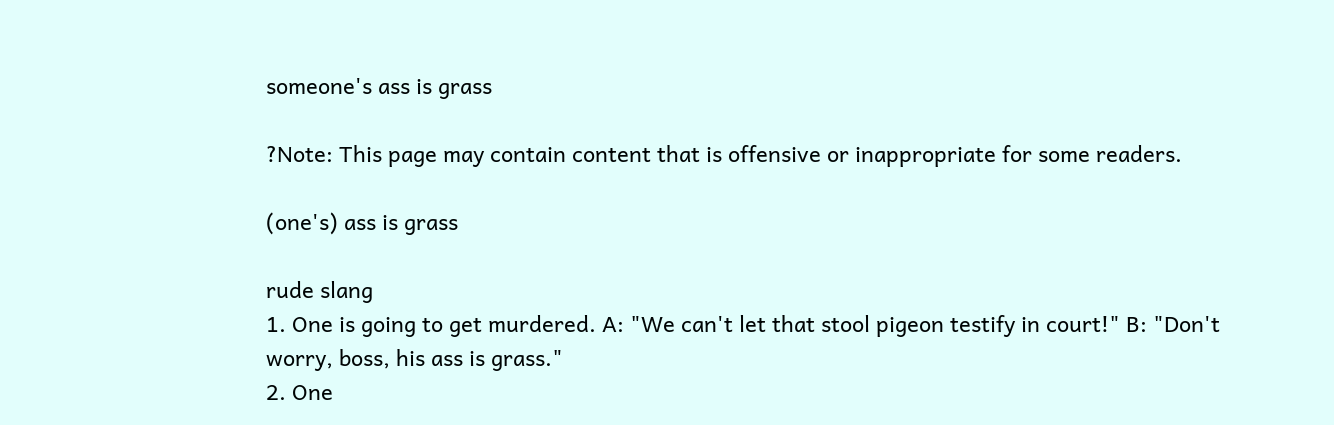someone's ass is grass

?Note: This page may contain content that is offensive or inappropriate for some readers.

(one's) ass is grass

rude slang
1. One is going to get murdered. A: "We can't let that stool pigeon testify in court!" B: "Don't worry, boss, his ass is grass."
2. One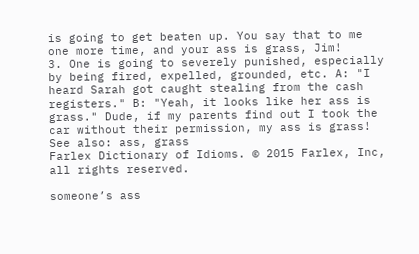is going to get beaten up. You say that to me one more time, and your ass is grass, Jim!
3. One is going to severely punished, especially by being fired, expelled, grounded, etc. A: "I heard Sarah got caught stealing from the cash registers." B: "Yeah, it looks like her ass is grass." Dude, if my parents find out I took the car without their permission, my ass is grass!
See also: ass, grass
Farlex Dictionary of Idioms. © 2015 Farlex, Inc, all rights reserved.

someone’s ass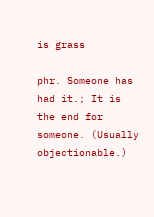is grass

phr. Someone has had it.; It is the end for someone. (Usually objectionable.)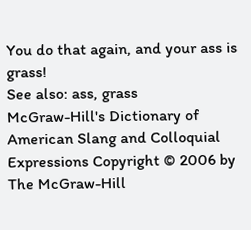You do that again, and your ass is grass!
See also: ass, grass
McGraw-Hill's Dictionary of American Slang and Colloquial Expressions Copyright © 2006 by The McGraw-Hill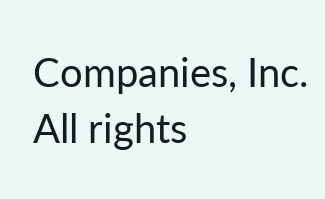Companies, Inc. All rights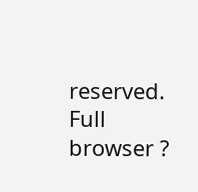reserved.
Full browser ?